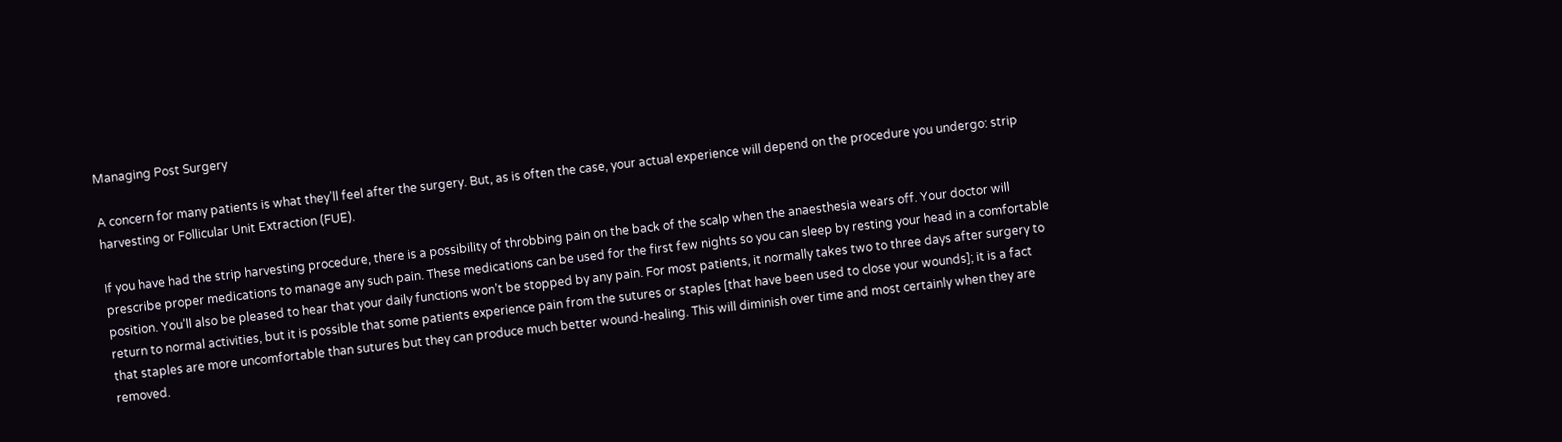Managing Post Surgery

A concern for many patients is what they’ll feel after the surgery. But, as is often the case, your actual experience will depend on the procedure you undergo: strip harvesting or Follicular Unit Extraction (FUE).

If you have had the strip harvesting procedure, there is a possibility of throbbing pain on the back of the scalp when the anaesthesia wears off. Your doctor will prescribe proper medications to manage any such pain. These medications can be used for the first few nights so you can sleep by resting your head in a comfortable position. You’ll also be pleased to hear that your daily functions won’t be stopped by any pain. For most patients, it normally takes two to three days after surgery to return to normal activities, but it is possible that some patients experience pain from the sutures or staples [that have been used to close your wounds]; it is a fact that staples are more uncomfortable than sutures but they can produce much better wound-healing. This will diminish over time and most certainly when they are removed.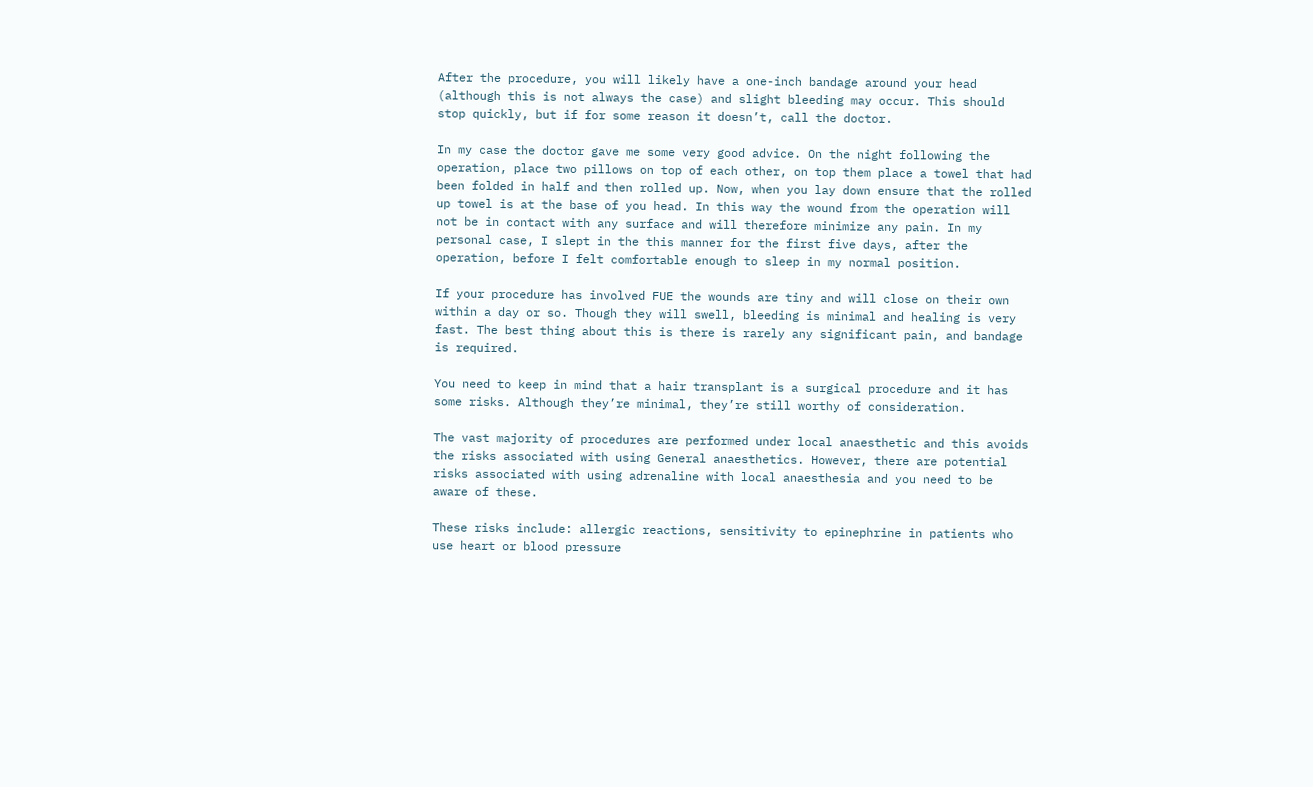After the procedure, you will likely have a one-inch bandage around your head (although this is not always the case) and slight bleeding may occur. This should stop quickly, but if for some reason it doesn’t, call the doctor.

In my case the doctor gave me some very good advice. On the night following the operation, place two pillows on top of each other, on top them place a towel that had been folded in half and then rolled up. Now, when you lay down ensure that the rolled up towel is at the base of you head. In this way the wound from the operation will not be in contact with any surface and will therefore minimize any pain. In my personal case, I slept in the this manner for the first five days, after the operation, before I felt comfortable enough to sleep in my normal position.

If your procedure has involved FUE the wounds are tiny and will close on their own within a day or so. Though they will swell, bleeding is minimal and healing is very fast. The best thing about this is there is rarely any significant pain, and bandage is required.

You need to keep in mind that a hair transplant is a surgical procedure and it has some risks. Although they’re minimal, they’re still worthy of consideration.

The vast majority of procedures are performed under local anaesthetic and this avoids the risks associated with using General anaesthetics. However, there are potential risks associated with using adrenaline with local anaesthesia and you need to be aware of these.

These risks include: allergic reactions, sensitivity to epinephrine in patients who use heart or blood pressure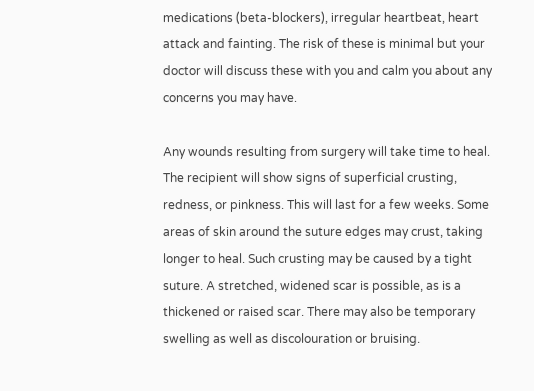medications (beta-blockers), irregular heartbeat, heart attack and fainting. The risk of these is minimal but your doctor will discuss these with you and calm you about any concerns you may have.

Any wounds resulting from surgery will take time to heal. The recipient will show signs of superficial crusting, redness, or pinkness. This will last for a few weeks. Some areas of skin around the suture edges may crust, taking longer to heal. Such crusting may be caused by a tight suture. A stretched, widened scar is possible, as is a thickened or raised scar. There may also be temporary swelling as well as discolouration or bruising.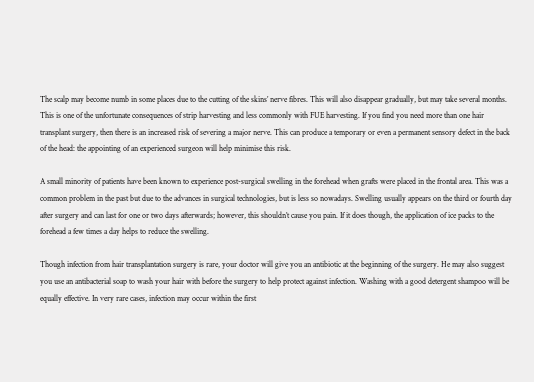The scalp may become numb in some places due to the cutting of the skins’ nerve fibres. This will also disappear gradually, but may take several months. This is one of the unfortunate consequences of strip harvesting and less commonly with FUE harvesting. If you find you need more than one hair transplant surgery, then there is an increased risk of severing a major nerve. This can produce a temporary or even a permanent sensory defect in the back of the head: the appointing of an experienced surgeon will help minimise this risk.

A small minority of patients have been known to experience post-surgical swelling in the forehead when grafts were placed in the frontal area. This was a common problem in the past but due to the advances in surgical technologies, but is less so nowadays. Swelling usually appears on the third or fourth day after surgery and can last for one or two days afterwards; however, this shouldn’t cause you pain. If it does though, the application of ice packs to the forehead a few times a day helps to reduce the swelling.

Though infection from hair transplantation surgery is rare, your doctor will give you an antibiotic at the beginning of the surgery. He may also suggest you use an antibacterial soap to wash your hair with before the surgery to help protect against infection. Washing with a good detergent shampoo will be equally effective. In very rare cases, infection may occur within the first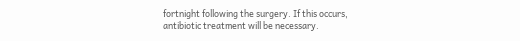fortnight following the surgery. If this occurs, antibiotic treatment will be necessary.